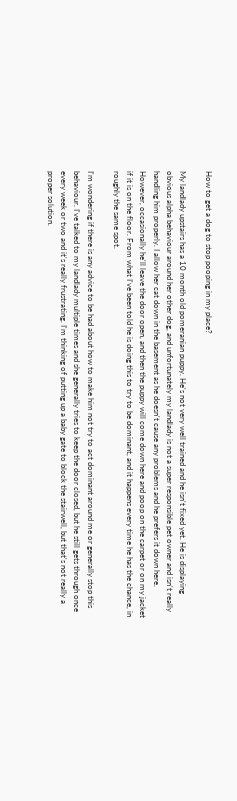How to get a dog to stop pooping in my place?

My landlady upstairs has a 10 month old pomeranian puppy. He's not very well trained and he isn't fixed yet. He is displaying obvious alpha behaviour around her other dog, and unfortunately my landlady is not a super responsible pet owner and isn't really handling him properly. I allow her cat down in the basement as he doesn't cause any problems and he prefers it down here. However, occasionally he'll leave the door open, and then the puppy will come down here and poop on the carpet or on my jacket if it is on the floor. From what I've been told he is doing this to try to be dominant, and it happens every time he has the chance, in roughly the same spot.

I'm wondering if there is any advice to be had about how to make him not try to act dominant around me or generally stop this behaviour. I've talked to my landlady multiple times and she generally tries to keep the door closed, but he still gets through once every week or two and it's really frustrating. I'm thinking of putting up a baby gate to block the stairwell, but that's not really a proper solution.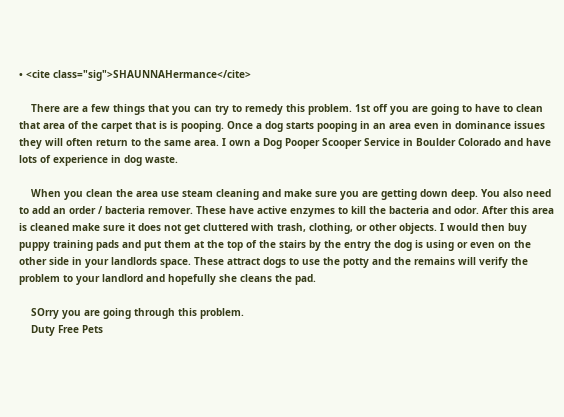• <cite class="sig">SHAUNNAHermance</cite>

    There are a few things that you can try to remedy this problem. 1st off you are going to have to clean that area of the carpet that is is pooping. Once a dog starts pooping in an area even in dominance issues they will often return to the same area. I own a Dog Pooper Scooper Service in Boulder Colorado and have lots of experience in dog waste.

    When you clean the area use steam cleaning and make sure you are getting down deep. You also need to add an order / bacteria remover. These have active enzymes to kill the bacteria and odor. After this area is cleaned make sure it does not get cluttered with trash, clothing, or other objects. I would then buy puppy training pads and put them at the top of the stairs by the entry the dog is using or even on the other side in your landlords space. These attract dogs to use the potty and the remains will verify the problem to your landlord and hopefully she cleans the pad.

    SOrry you are going through this problem.
    Duty Free Pets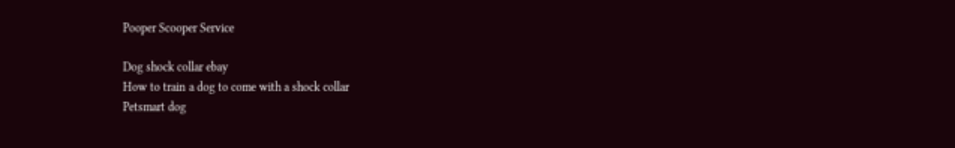Pooper Scooper Service

Dog shock collar ebay
How to train a dog to come with a shock collar
Petsmart dog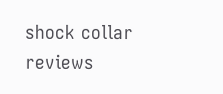shock collar reviews